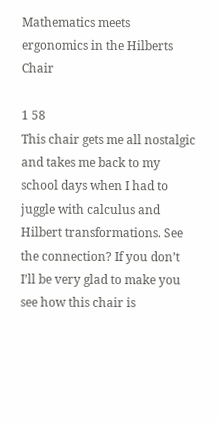Mathematics meets ergonomics in the Hilberts Chair

1 58
This chair gets me all nostalgic and takes me back to my school days when I had to juggle with calculus and Hilbert transformations. See the connection? If you don’t I’ll be very glad to make you see how this chair is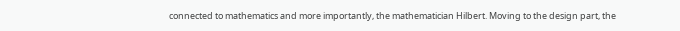connected to mathematics and more importantly, the mathematician Hilbert. Moving to the design part, the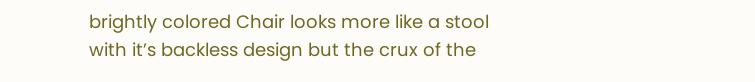brightly colored Chair looks more like a stool with it’s backless design but the crux of the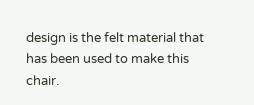design is the felt material that has been used to make this chair.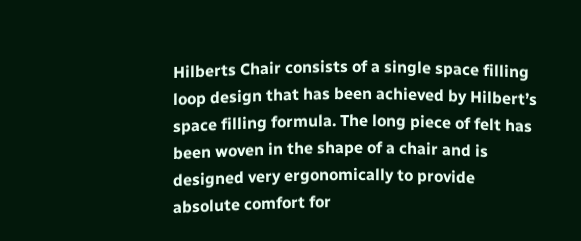Hilberts Chair consists of a single space filling loop design that has been achieved by Hilbert’s space filling formula. The long piece of felt has been woven in the shape of a chair and is designed very ergonomically to provide absolute comfort for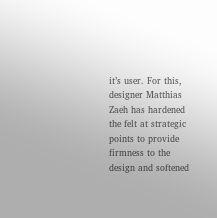it’s user. For this, designer Matthias Zaeh has hardened the felt at strategic points to provide firmness to the design and softened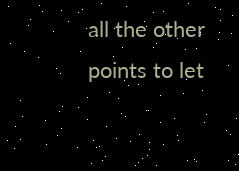all the other points to let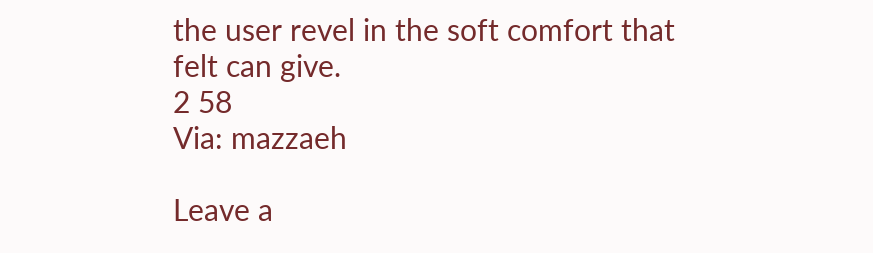the user revel in the soft comfort that felt can give.
2 58
Via: mazzaeh

Leave a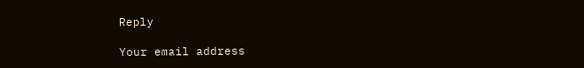Reply

Your email address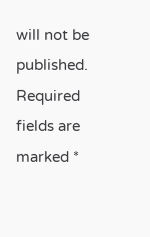will not be published. Required fields are marked *